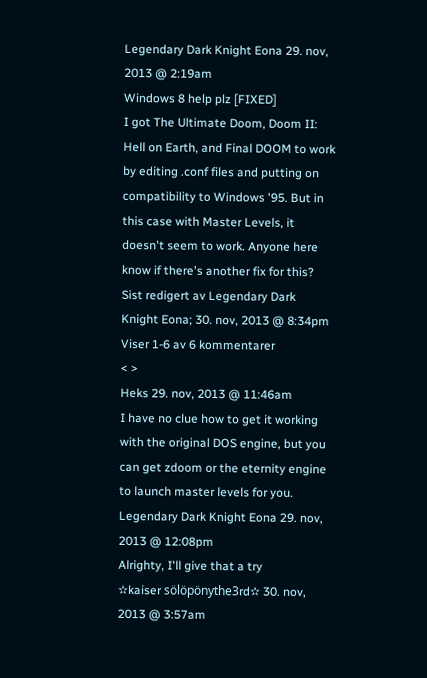Legendary Dark Knight Eona 29. nov, 2013 @ 2:19am
Windows 8 help plz [FIXED]
I got The Ultimate Doom, Doom II: Hell on Earth, and Final DOOM to work by editing .conf files and putting on compatibility to Windows '95. But in this case with Master Levels, it doesn't seem to work. Anyone here know if there's another fix for this?
Sist redigert av Legendary Dark Knight Eona; 30. nov, 2013 @ 8:34pm
Viser 1-6 av 6 kommentarer
< >
Heks 29. nov, 2013 @ 11:46am
I have no clue how to get it working with the original DOS engine, but you can get zdoom or the eternity engine to launch master levels for you.
Legendary Dark Knight Eona 29. nov, 2013 @ 12:08pm
Alrighty, I'll give that a try
✫kaiser sölöpönythe3rd✫ 30. nov, 2013 @ 3:57am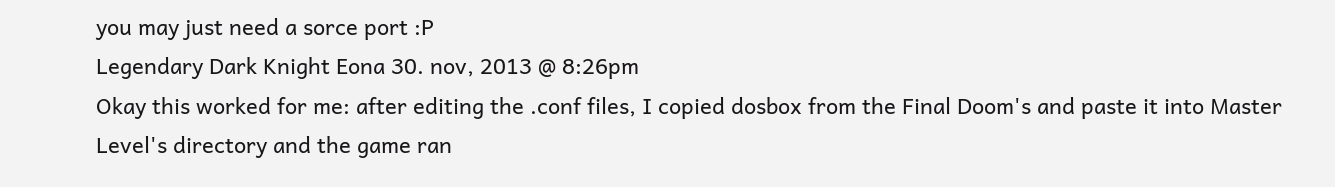you may just need a sorce port :P
Legendary Dark Knight Eona 30. nov, 2013 @ 8:26pm
Okay this worked for me: after editing the .conf files, I copied dosbox from the Final Doom's and paste it into Master Level's directory and the game ran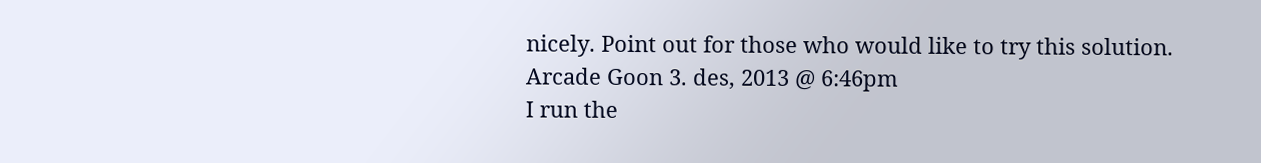nicely. Point out for those who would like to try this solution.
Arcade Goon 3. des, 2013 @ 6:46pm
I run the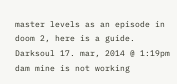master levels as an episode in doom 2, here is a guide.
Darksoul 17. mar, 2014 @ 1:19pm
dam mine is not working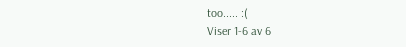too..... :(
Viser 1-6 av 6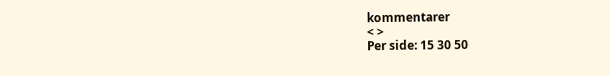kommentarer
< >
Per side: 15 30 50